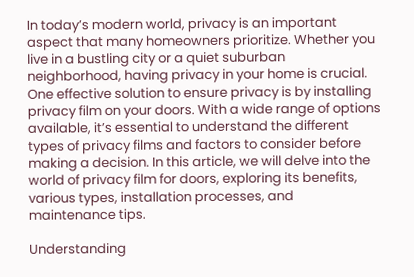In today’s modern world, privacy is an important aspect that many homeowners prioritize. Whether you live in a bustling city or a quiet suburban neighborhood, having privacy in your home is crucial. One effective solution to ensure privacy is by installing privacy film on your doors. With a wide range of options available, it’s essential to understand the different types of privacy films and factors to consider before making a decision. In this article, we will delve into the world of privacy film for doors, exploring its benefits, various types, installation processes, and maintenance tips.

Understanding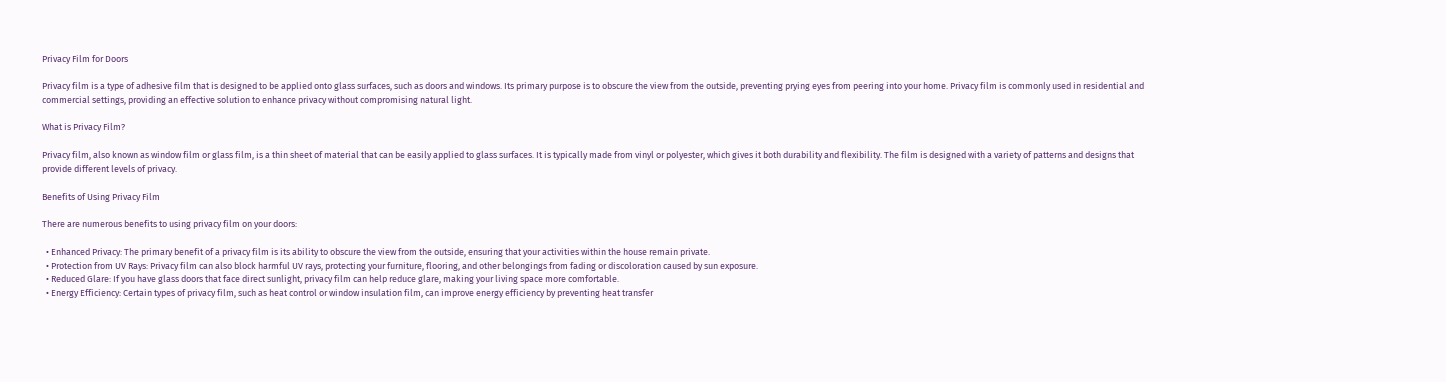Privacy Film for Doors

Privacy film is a type of adhesive film that is designed to be applied onto glass surfaces, such as doors and windows. Its primary purpose is to obscure the view from the outside, preventing prying eyes from peering into your home. Privacy film is commonly used in residential and commercial settings, providing an effective solution to enhance privacy without compromising natural light.

What is Privacy Film?

Privacy film, also known as window film or glass film, is a thin sheet of material that can be easily applied to glass surfaces. It is typically made from vinyl or polyester, which gives it both durability and flexibility. The film is designed with a variety of patterns and designs that provide different levels of privacy.

Benefits of Using Privacy Film

There are numerous benefits to using privacy film on your doors:

  • Enhanced Privacy: The primary benefit of a privacy film is its ability to obscure the view from the outside, ensuring that your activities within the house remain private.
  • Protection from UV Rays: Privacy film can also block harmful UV rays, protecting your furniture, flooring, and other belongings from fading or discoloration caused by sun exposure.
  • Reduced Glare: If you have glass doors that face direct sunlight, privacy film can help reduce glare, making your living space more comfortable.
  • Energy Efficiency: Certain types of privacy film, such as heat control or window insulation film, can improve energy efficiency by preventing heat transfer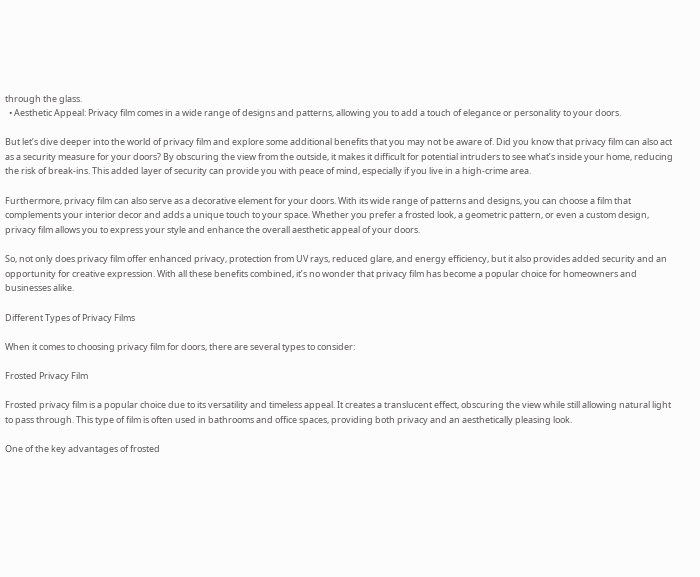through the glass.
  • Aesthetic Appeal: Privacy film comes in a wide range of designs and patterns, allowing you to add a touch of elegance or personality to your doors.

But let’s dive deeper into the world of privacy film and explore some additional benefits that you may not be aware of. Did you know that privacy film can also act as a security measure for your doors? By obscuring the view from the outside, it makes it difficult for potential intruders to see what’s inside your home, reducing the risk of break-ins. This added layer of security can provide you with peace of mind, especially if you live in a high-crime area.

Furthermore, privacy film can also serve as a decorative element for your doors. With its wide range of patterns and designs, you can choose a film that complements your interior decor and adds a unique touch to your space. Whether you prefer a frosted look, a geometric pattern, or even a custom design, privacy film allows you to express your style and enhance the overall aesthetic appeal of your doors.

So, not only does privacy film offer enhanced privacy, protection from UV rays, reduced glare, and energy efficiency, but it also provides added security and an opportunity for creative expression. With all these benefits combined, it’s no wonder that privacy film has become a popular choice for homeowners and businesses alike.

Different Types of Privacy Films

When it comes to choosing privacy film for doors, there are several types to consider:

Frosted Privacy Film

Frosted privacy film is a popular choice due to its versatility and timeless appeal. It creates a translucent effect, obscuring the view while still allowing natural light to pass through. This type of film is often used in bathrooms and office spaces, providing both privacy and an aesthetically pleasing look.

One of the key advantages of frosted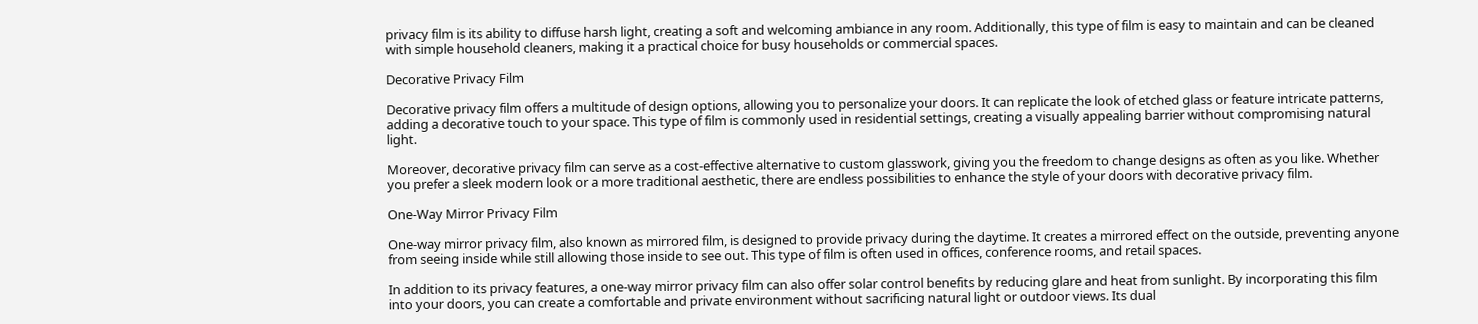privacy film is its ability to diffuse harsh light, creating a soft and welcoming ambiance in any room. Additionally, this type of film is easy to maintain and can be cleaned with simple household cleaners, making it a practical choice for busy households or commercial spaces.

Decorative Privacy Film

Decorative privacy film offers a multitude of design options, allowing you to personalize your doors. It can replicate the look of etched glass or feature intricate patterns, adding a decorative touch to your space. This type of film is commonly used in residential settings, creating a visually appealing barrier without compromising natural light.

Moreover, decorative privacy film can serve as a cost-effective alternative to custom glasswork, giving you the freedom to change designs as often as you like. Whether you prefer a sleek modern look or a more traditional aesthetic, there are endless possibilities to enhance the style of your doors with decorative privacy film.

One-Way Mirror Privacy Film

One-way mirror privacy film, also known as mirrored film, is designed to provide privacy during the daytime. It creates a mirrored effect on the outside, preventing anyone from seeing inside while still allowing those inside to see out. This type of film is often used in offices, conference rooms, and retail spaces.

In addition to its privacy features, a one-way mirror privacy film can also offer solar control benefits by reducing glare and heat from sunlight. By incorporating this film into your doors, you can create a comfortable and private environment without sacrificing natural light or outdoor views. Its dual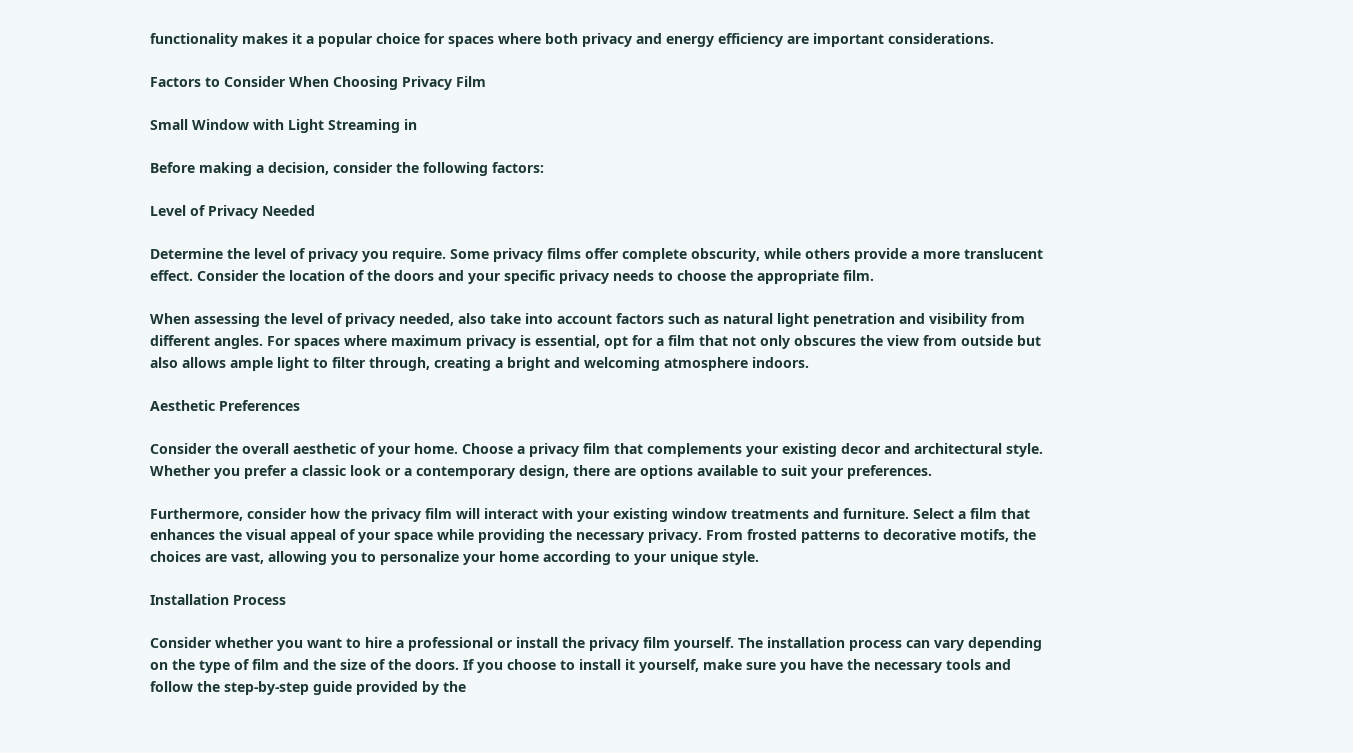functionality makes it a popular choice for spaces where both privacy and energy efficiency are important considerations.

Factors to Consider When Choosing Privacy Film

Small Window with Light Streaming in

Before making a decision, consider the following factors:

Level of Privacy Needed

Determine the level of privacy you require. Some privacy films offer complete obscurity, while others provide a more translucent effect. Consider the location of the doors and your specific privacy needs to choose the appropriate film.

When assessing the level of privacy needed, also take into account factors such as natural light penetration and visibility from different angles. For spaces where maximum privacy is essential, opt for a film that not only obscures the view from outside but also allows ample light to filter through, creating a bright and welcoming atmosphere indoors.

Aesthetic Preferences

Consider the overall aesthetic of your home. Choose a privacy film that complements your existing decor and architectural style. Whether you prefer a classic look or a contemporary design, there are options available to suit your preferences.

Furthermore, consider how the privacy film will interact with your existing window treatments and furniture. Select a film that enhances the visual appeal of your space while providing the necessary privacy. From frosted patterns to decorative motifs, the choices are vast, allowing you to personalize your home according to your unique style.

Installation Process

Consider whether you want to hire a professional or install the privacy film yourself. The installation process can vary depending on the type of film and the size of the doors. If you choose to install it yourself, make sure you have the necessary tools and follow the step-by-step guide provided by the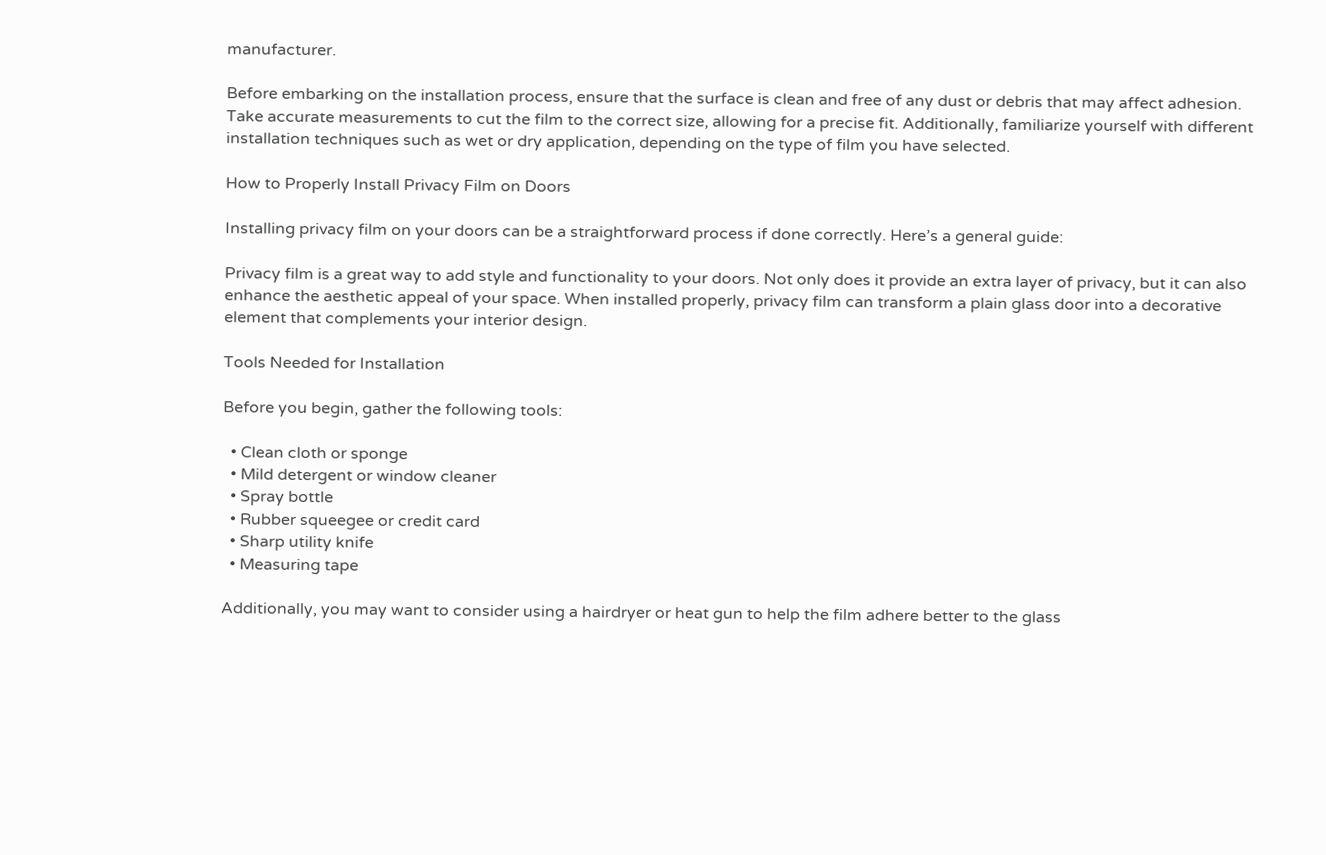manufacturer.

Before embarking on the installation process, ensure that the surface is clean and free of any dust or debris that may affect adhesion. Take accurate measurements to cut the film to the correct size, allowing for a precise fit. Additionally, familiarize yourself with different installation techniques such as wet or dry application, depending on the type of film you have selected.

How to Properly Install Privacy Film on Doors

Installing privacy film on your doors can be a straightforward process if done correctly. Here’s a general guide:

Privacy film is a great way to add style and functionality to your doors. Not only does it provide an extra layer of privacy, but it can also enhance the aesthetic appeal of your space. When installed properly, privacy film can transform a plain glass door into a decorative element that complements your interior design.

Tools Needed for Installation

Before you begin, gather the following tools:

  • Clean cloth or sponge
  • Mild detergent or window cleaner
  • Spray bottle
  • Rubber squeegee or credit card
  • Sharp utility knife
  • Measuring tape

Additionally, you may want to consider using a hairdryer or heat gun to help the film adhere better to the glass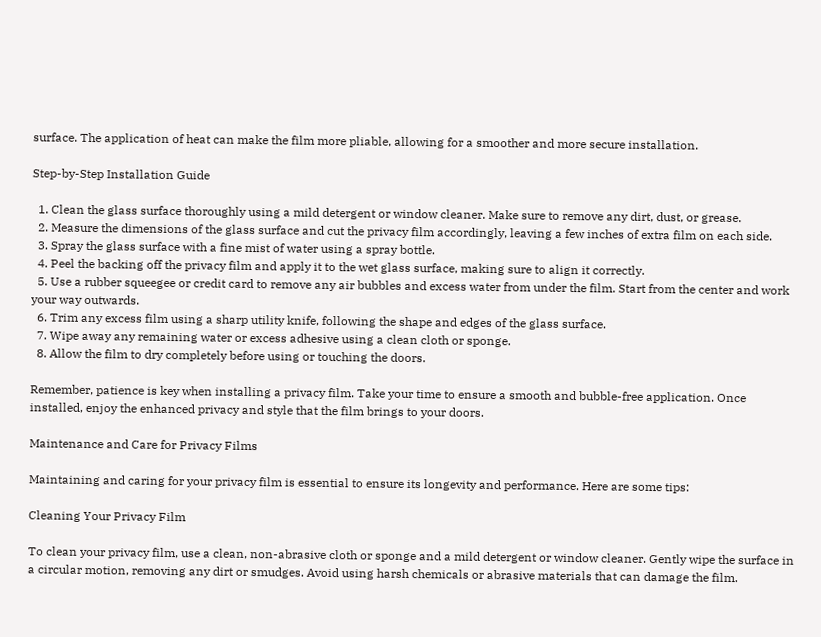surface. The application of heat can make the film more pliable, allowing for a smoother and more secure installation.

Step-by-Step Installation Guide

  1. Clean the glass surface thoroughly using a mild detergent or window cleaner. Make sure to remove any dirt, dust, or grease.
  2. Measure the dimensions of the glass surface and cut the privacy film accordingly, leaving a few inches of extra film on each side.
  3. Spray the glass surface with a fine mist of water using a spray bottle.
  4. Peel the backing off the privacy film and apply it to the wet glass surface, making sure to align it correctly.
  5. Use a rubber squeegee or credit card to remove any air bubbles and excess water from under the film. Start from the center and work your way outwards.
  6. Trim any excess film using a sharp utility knife, following the shape and edges of the glass surface.
  7. Wipe away any remaining water or excess adhesive using a clean cloth or sponge.
  8. Allow the film to dry completely before using or touching the doors.

Remember, patience is key when installing a privacy film. Take your time to ensure a smooth and bubble-free application. Once installed, enjoy the enhanced privacy and style that the film brings to your doors.

Maintenance and Care for Privacy Films

Maintaining and caring for your privacy film is essential to ensure its longevity and performance. Here are some tips:

Cleaning Your Privacy Film

To clean your privacy film, use a clean, non-abrasive cloth or sponge and a mild detergent or window cleaner. Gently wipe the surface in a circular motion, removing any dirt or smudges. Avoid using harsh chemicals or abrasive materials that can damage the film.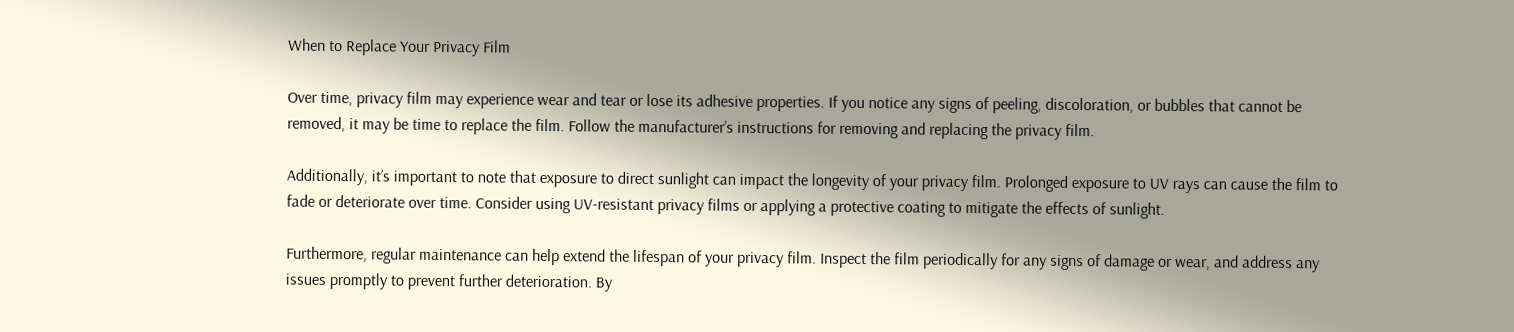When to Replace Your Privacy Film

Over time, privacy film may experience wear and tear or lose its adhesive properties. If you notice any signs of peeling, discoloration, or bubbles that cannot be removed, it may be time to replace the film. Follow the manufacturer’s instructions for removing and replacing the privacy film.

Additionally, it’s important to note that exposure to direct sunlight can impact the longevity of your privacy film. Prolonged exposure to UV rays can cause the film to fade or deteriorate over time. Consider using UV-resistant privacy films or applying a protective coating to mitigate the effects of sunlight.

Furthermore, regular maintenance can help extend the lifespan of your privacy film. Inspect the film periodically for any signs of damage or wear, and address any issues promptly to prevent further deterioration. By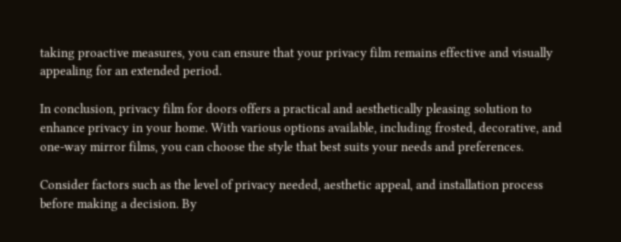taking proactive measures, you can ensure that your privacy film remains effective and visually appealing for an extended period.

In conclusion, privacy film for doors offers a practical and aesthetically pleasing solution to enhance privacy in your home. With various options available, including frosted, decorative, and one-way mirror films, you can choose the style that best suits your needs and preferences.

Consider factors such as the level of privacy needed, aesthetic appeal, and installation process before making a decision. By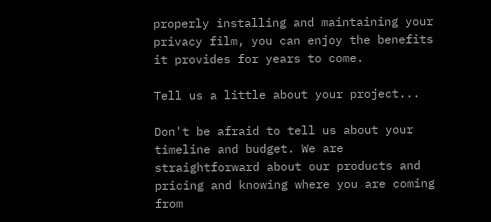properly installing and maintaining your privacy film, you can enjoy the benefits it provides for years to come.

Tell us a little about your project...

Don't be afraid to tell us about your timeline and budget. We are straightforward about our products and pricing and knowing where you are coming from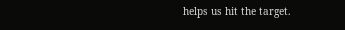helps us hit the target.